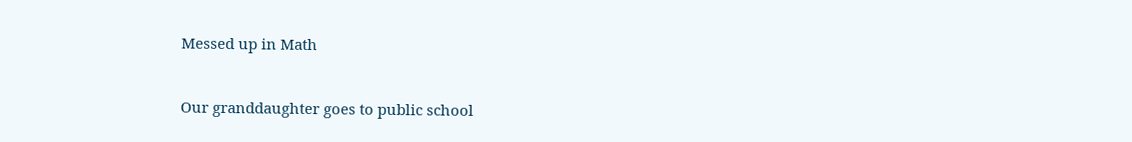Messed up in Math


Our granddaughter goes to public school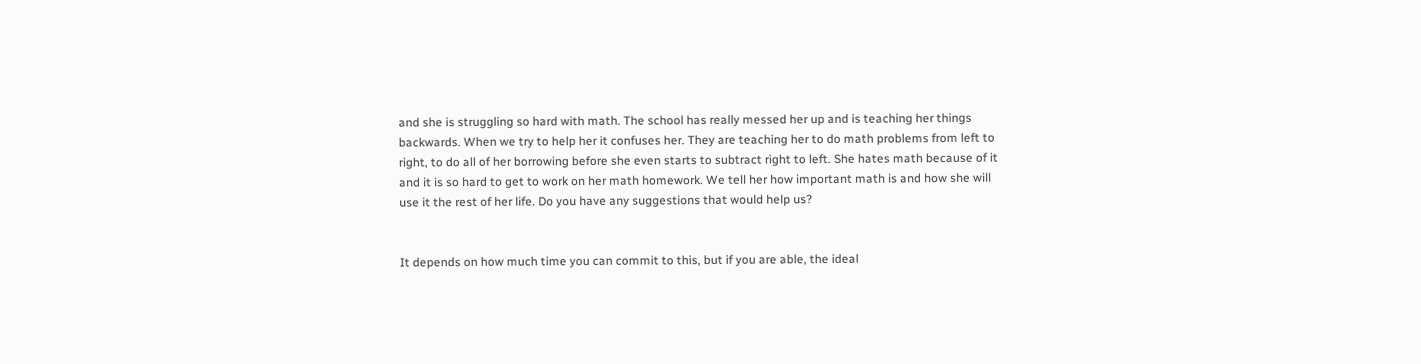and she is struggling so hard with math. The school has really messed her up and is teaching her things backwards. When we try to help her it confuses her. They are teaching her to do math problems from left to right, to do all of her borrowing before she even starts to subtract right to left. She hates math because of it and it is so hard to get to work on her math homework. We tell her how important math is and how she will use it the rest of her life. Do you have any suggestions that would help us?


It depends on how much time you can commit to this, but if you are able, the ideal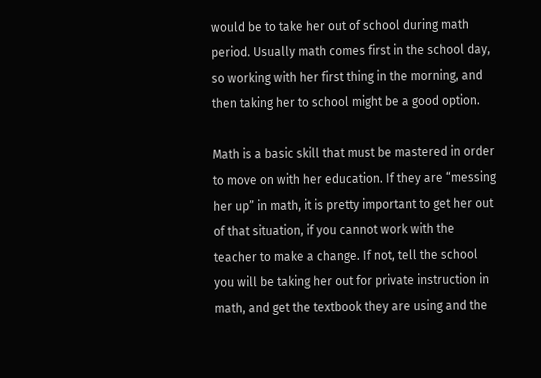would be to take her out of school during math period. Usually math comes first in the school day, so working with her first thing in the morning, and then taking her to school might be a good option.

Math is a basic skill that must be mastered in order to move on with her education. If they are “messing her up” in math, it is pretty important to get her out of that situation, if you cannot work with the teacher to make a change. If not, tell the school you will be taking her out for private instruction in math, and get the textbook they are using and the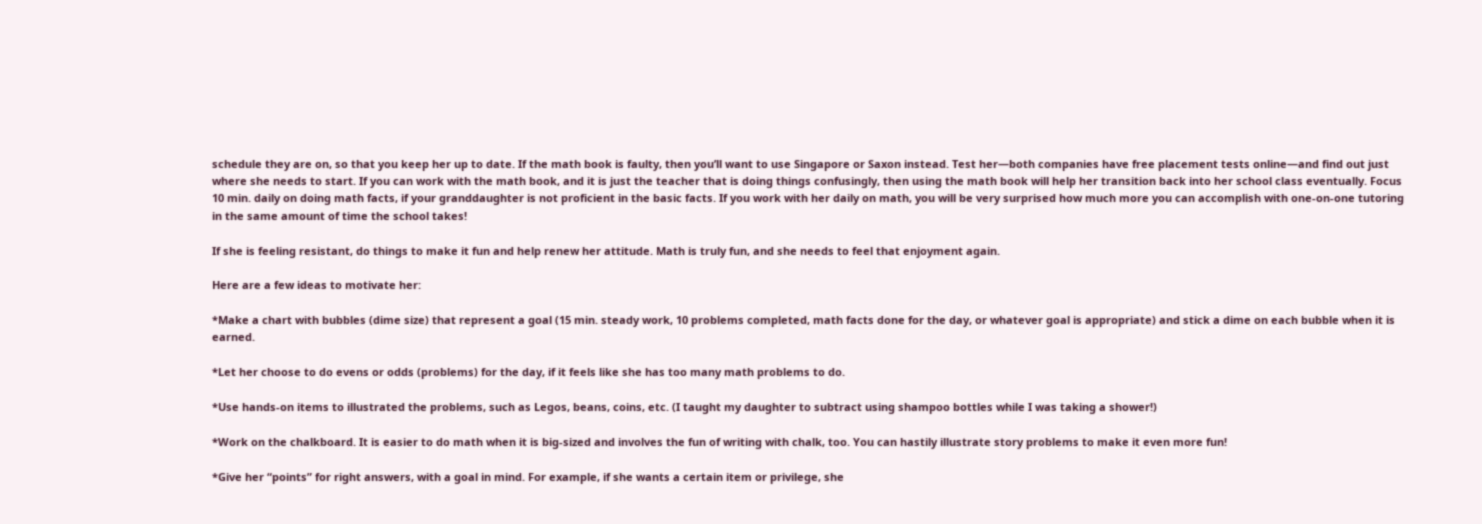schedule they are on, so that you keep her up to date. If the math book is faulty, then you’ll want to use Singapore or Saxon instead. Test her—both companies have free placement tests online—and find out just where she needs to start. If you can work with the math book, and it is just the teacher that is doing things confusingly, then using the math book will help her transition back into her school class eventually. Focus 10 min. daily on doing math facts, if your granddaughter is not proficient in the basic facts. If you work with her daily on math, you will be very surprised how much more you can accomplish with one-on-one tutoring in the same amount of time the school takes!

If she is feeling resistant, do things to make it fun and help renew her attitude. Math is truly fun, and she needs to feel that enjoyment again.

Here are a few ideas to motivate her:

*Make a chart with bubbles (dime size) that represent a goal (15 min. steady work, 10 problems completed, math facts done for the day, or whatever goal is appropriate) and stick a dime on each bubble when it is earned.

*Let her choose to do evens or odds (problems) for the day, if it feels like she has too many math problems to do.

*Use hands-on items to illustrated the problems, such as Legos, beans, coins, etc. (I taught my daughter to subtract using shampoo bottles while I was taking a shower!)

*Work on the chalkboard. It is easier to do math when it is big-sized and involves the fun of writing with chalk, too. You can hastily illustrate story problems to make it even more fun!

*Give her “points” for right answers, with a goal in mind. For example, if she wants a certain item or privilege, she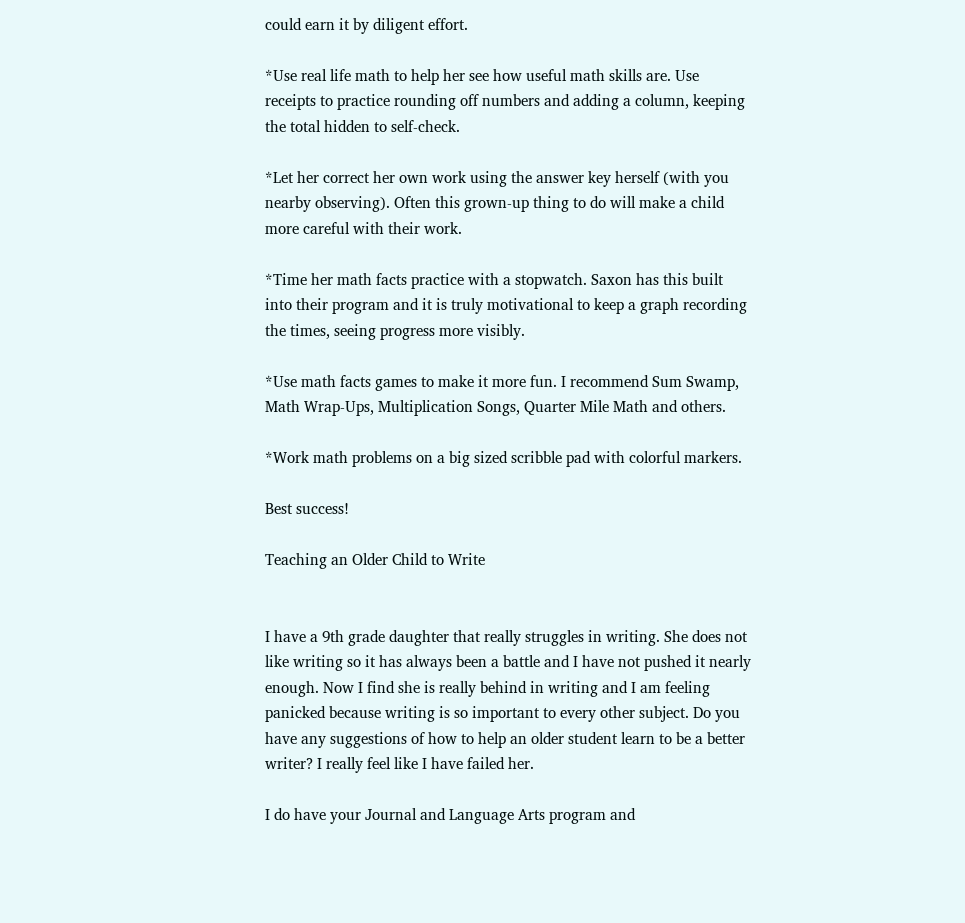could earn it by diligent effort.

*Use real life math to help her see how useful math skills are. Use receipts to practice rounding off numbers and adding a column, keeping the total hidden to self-check.

*Let her correct her own work using the answer key herself (with you nearby observing). Often this grown-up thing to do will make a child more careful with their work.

*Time her math facts practice with a stopwatch. Saxon has this built into their program and it is truly motivational to keep a graph recording the times, seeing progress more visibly.

*Use math facts games to make it more fun. I recommend Sum Swamp, Math Wrap-Ups, Multiplication Songs, Quarter Mile Math and others.

*Work math problems on a big sized scribble pad with colorful markers.

Best success!

Teaching an Older Child to Write


I have a 9th grade daughter that really struggles in writing. She does not like writing so it has always been a battle and I have not pushed it nearly enough. Now I find she is really behind in writing and I am feeling panicked because writing is so important to every other subject. Do you have any suggestions of how to help an older student learn to be a better writer? I really feel like I have failed her.

I do have your Journal and Language Arts program and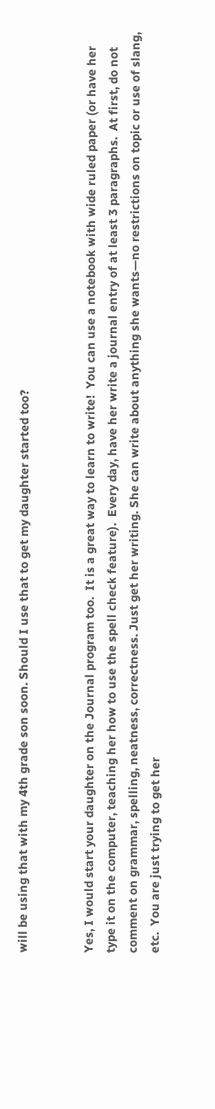will be using that with my 4th grade son soon. Should I use that to get my daughter started too?


Yes, I would start your daughter on the Journal program too.  It is a great way to learn to write!  You can use a notebook with wide ruled paper (or have her type it on the computer, teaching her how to use the spell check feature).  Every day, have her write a journal entry of at least 3 paragraphs.  At first, do not comment on grammar, spelling, neatness, correctness. Just get her writing. She can write about anything she wants—no restrictions on topic or use of slang, etc.  You are just trying to get her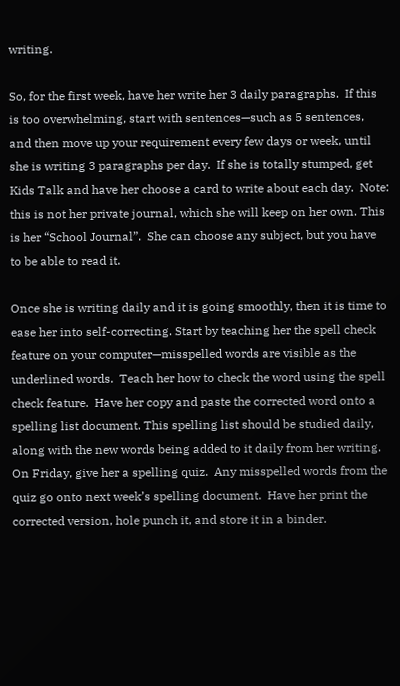writing.

So, for the first week, have her write her 3 daily paragraphs.  If this is too overwhelming, start with sentences—such as 5 sentences, and then move up your requirement every few days or week, until she is writing 3 paragraphs per day.  If she is totally stumped, get Kids Talk and have her choose a card to write about each day.  Note: this is not her private journal, which she will keep on her own. This is her “School Journal”.  She can choose any subject, but you have to be able to read it.

Once she is writing daily and it is going smoothly, then it is time to ease her into self-correcting. Start by teaching her the spell check feature on your computer—misspelled words are visible as the underlined words.  Teach her how to check the word using the spell check feature.  Have her copy and paste the corrected word onto a spelling list document. This spelling list should be studied daily, along with the new words being added to it daily from her writing.  On Friday, give her a spelling quiz.  Any misspelled words from the quiz go onto next week’s spelling document.  Have her print the corrected version, hole punch it, and store it in a binder.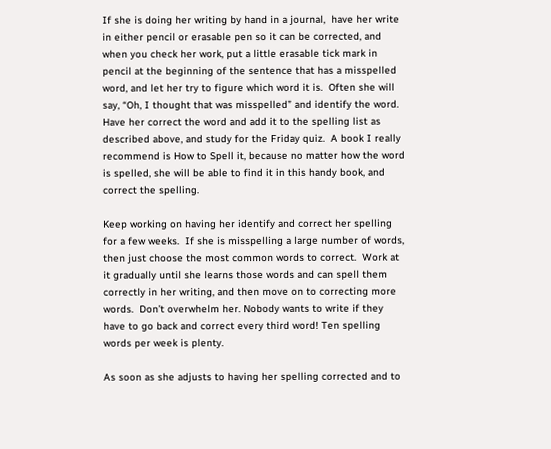If she is doing her writing by hand in a journal,  have her write in either pencil or erasable pen so it can be corrected, and when you check her work, put a little erasable tick mark in pencil at the beginning of the sentence that has a misspelled word, and let her try to figure which word it is.  Often she will say, “Oh, I thought that was misspelled” and identify the word.  Have her correct the word and add it to the spelling list as described above, and study for the Friday quiz.  A book I really recommend is How to Spell it, because no matter how the word is spelled, she will be able to find it in this handy book, and correct the spelling.

Keep working on having her identify and correct her spelling for a few weeks.  If she is misspelling a large number of words, then just choose the most common words to correct.  Work at it gradually until she learns those words and can spell them correctly in her writing, and then move on to correcting more words.  Don’t overwhelm her. Nobody wants to write if they have to go back and correct every third word! Ten spelling words per week is plenty.

As soon as she adjusts to having her spelling corrected and to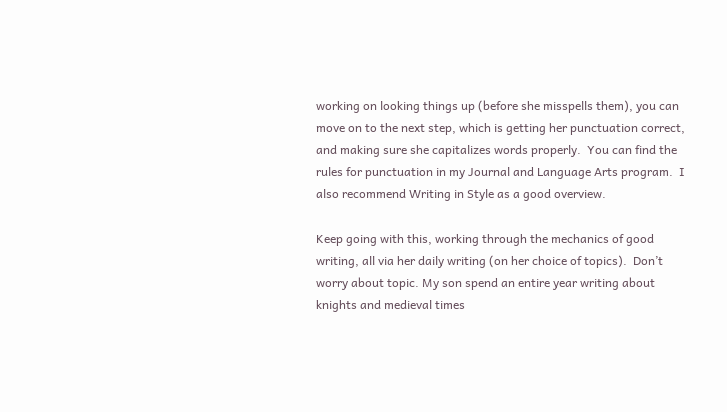working on looking things up (before she misspells them), you can move on to the next step, which is getting her punctuation correct, and making sure she capitalizes words properly.  You can find the rules for punctuation in my Journal and Language Arts program.  I also recommend Writing in Style as a good overview.

Keep going with this, working through the mechanics of good writing, all via her daily writing (on her choice of topics).  Don’t worry about topic. My son spend an entire year writing about knights and medieval times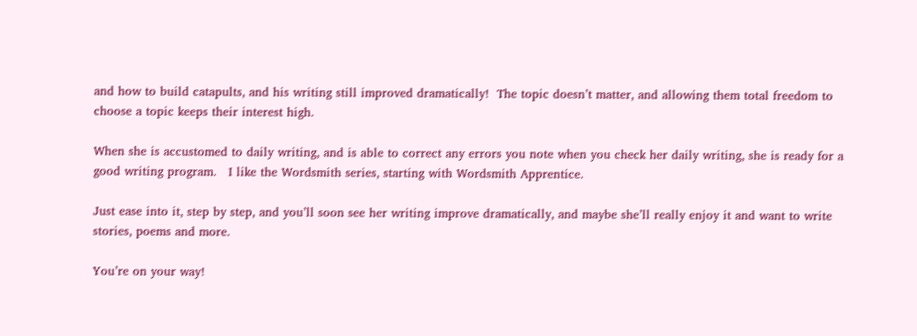and how to build catapults, and his writing still improved dramatically!  The topic doesn’t matter, and allowing them total freedom to choose a topic keeps their interest high.

When she is accustomed to daily writing, and is able to correct any errors you note when you check her daily writing, she is ready for a good writing program.   I like the Wordsmith series, starting with Wordsmith Apprentice.

Just ease into it, step by step, and you’ll soon see her writing improve dramatically, and maybe she’ll really enjoy it and want to write stories, poems and more.

You’re on your way!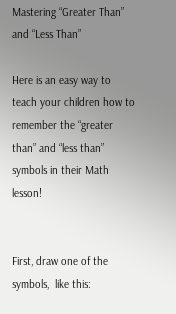Mastering “Greater Than” and “Less Than”

Here is an easy way to teach your children how to remember the “greater than” and “less than” symbols in their Math lesson!


First, draw one of the symbols,  like this: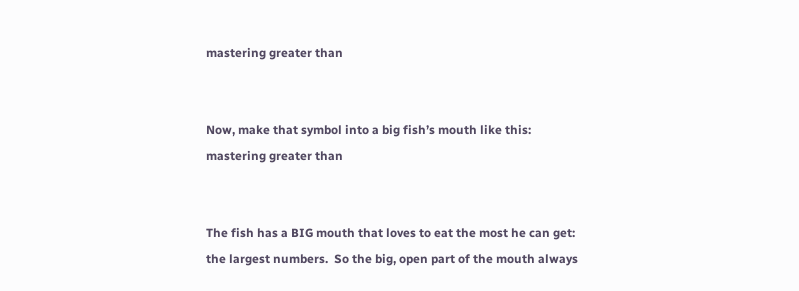mastering greater than


Now, make that symbol into a big fish’s mouth like this:
mastering greater than


The fish has a BIG mouth that loves to eat the most he can get:  the largest numbers.  So the big, open part of the mouth always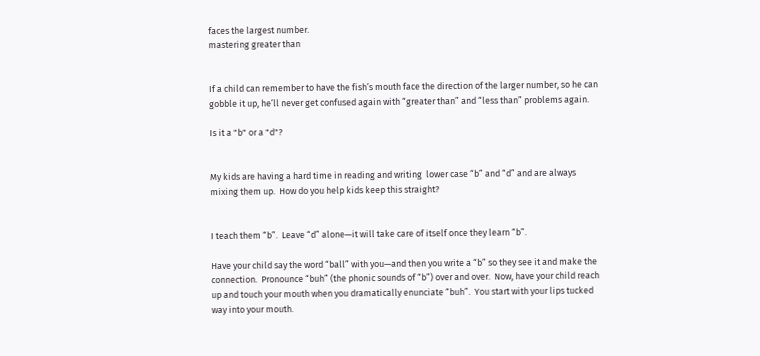faces the largest number.
mastering greater than


If a child can remember to have the fish’s mouth face the direction of the larger number, so he can gobble it up, he’ll never get confused again with “greater than” and “less than” problems again.

Is it a "b" or a "d"?


My kids are having a hard time in reading and writing  lower case “b” and “d” and are always mixing them up.  How do you help kids keep this straight?


I teach them “b”.  Leave “d” alone—it will take care of itself once they learn “b”.

Have your child say the word “ball” with you—and then you write a “b” so they see it and make the connection.  Pronounce “buh” (the phonic sounds of “b”) over and over.  Now, have your child reach up and touch your mouth when you dramatically enunciate “buh”.  You start with your lips tucked way into your mouth.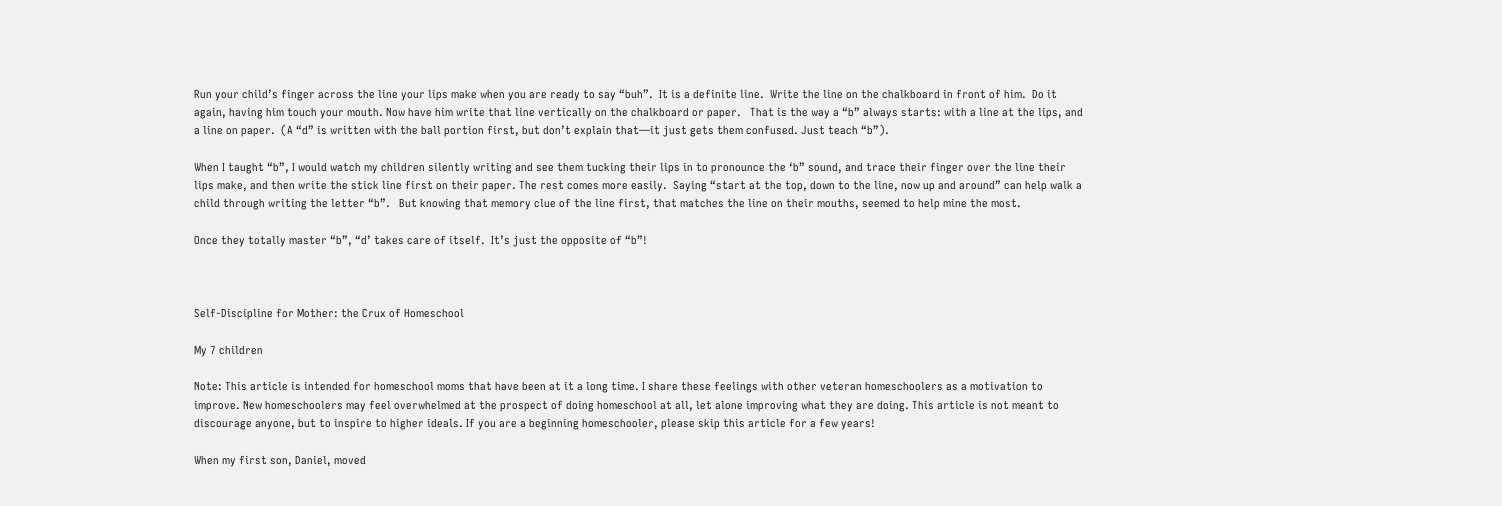Run your child’s finger across the line your lips make when you are ready to say “buh”.  It is a definite line.  Write the line on the chalkboard in front of him.  Do it again, having him touch your mouth. Now have him write that line vertically on the chalkboard or paper.   That is the way a “b” always starts: with a line at the lips, and a line on paper.  (A “d” is written with the ball portion first, but don’t explain that—it just gets them confused. Just teach “b”).

When I taught “b”, I would watch my children silently writing and see them tucking their lips in to pronounce the ‘b” sound, and trace their finger over the line their lips make, and then write the stick line first on their paper. The rest comes more easily.  Saying “start at the top, down to the line, now up and around” can help walk a child through writing the letter “b”.   But knowing that memory clue of the line first, that matches the line on their mouths, seemed to help mine the most.

Once they totally master “b”, “d’ takes care of itself.  It’s just the opposite of “b”!



Self-Discipline for Mother: the Crux of Homeschool

My 7 children

Note: This article is intended for homeschool moms that have been at it a long time. I share these feelings with other veteran homeschoolers as a motivation to improve. New homeschoolers may feel overwhelmed at the prospect of doing homeschool at all, let alone improving what they are doing. This article is not meant to discourage anyone, but to inspire to higher ideals. If you are a beginning homeschooler, please skip this article for a few years!

When my first son, Daniel, moved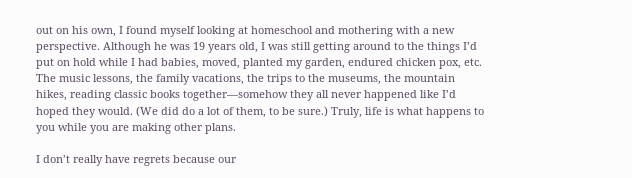out on his own, I found myself looking at homeschool and mothering with a new perspective. Although he was 19 years old, I was still getting around to the things I’d put on hold while I had babies, moved, planted my garden, endured chicken pox, etc. The music lessons, the family vacations, the trips to the museums, the mountain hikes, reading classic books together—somehow they all never happened like I’d hoped they would. (We did do a lot of them, to be sure.) Truly, life is what happens to you while you are making other plans.

I don’t really have regrets because our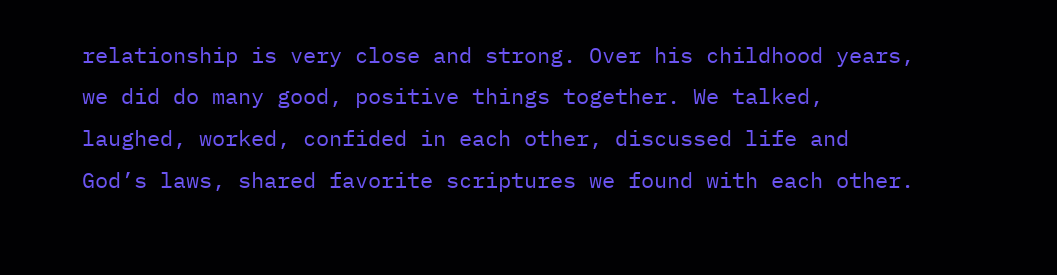relationship is very close and strong. Over his childhood years, we did do many good, positive things together. We talked, laughed, worked, confided in each other, discussed life and God’s laws, shared favorite scriptures we found with each other.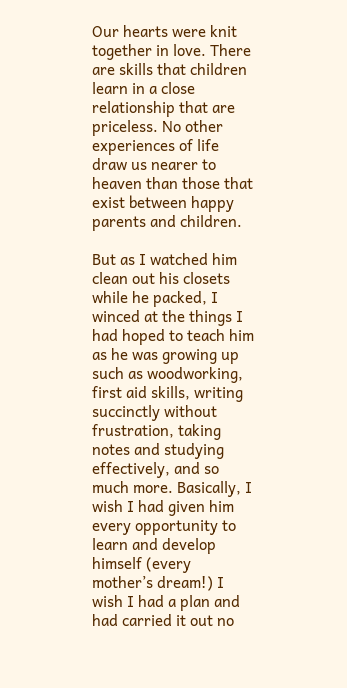Our hearts were knit together in love. There are skills that children learn in a close relationship that are priceless. No other experiences of life draw us nearer to heaven than those that exist between happy parents and children.

But as I watched him clean out his closets while he packed, I winced at the things I had hoped to teach him as he was growing up such as woodworking, first aid skills, writing succinctly without frustration, taking notes and studying effectively, and so much more. Basically, I wish I had given him every opportunity to learn and develop himself (every mother’s dream!) I wish I had a plan and had carried it out no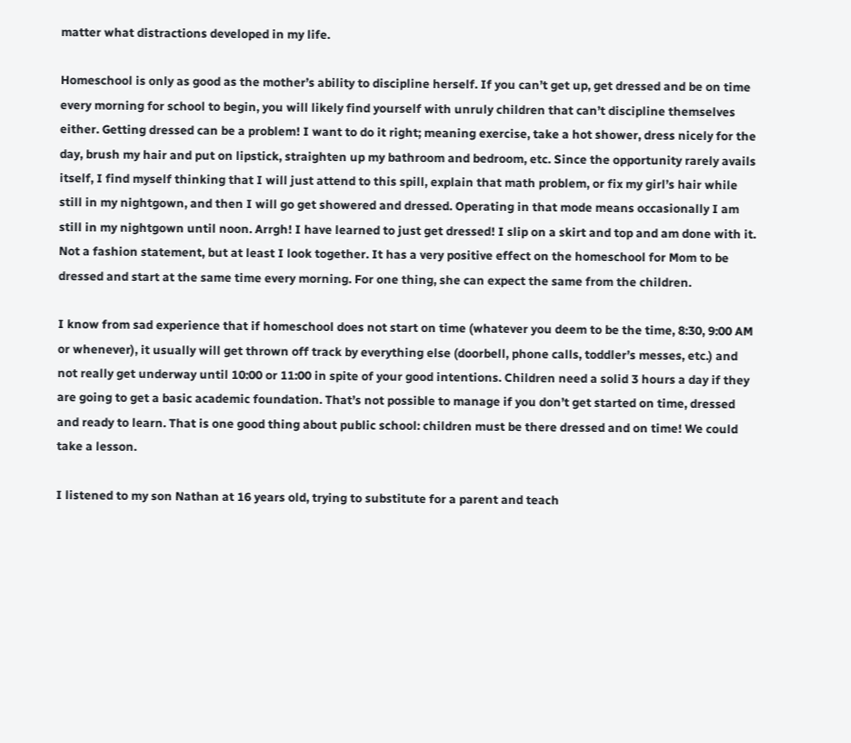matter what distractions developed in my life.

Homeschool is only as good as the mother’s ability to discipline herself. If you can’t get up, get dressed and be on time every morning for school to begin, you will likely find yourself with unruly children that can’t discipline themselves either. Getting dressed can be a problem! I want to do it right; meaning exercise, take a hot shower, dress nicely for the day, brush my hair and put on lipstick, straighten up my bathroom and bedroom, etc. Since the opportunity rarely avails itself, I find myself thinking that I will just attend to this spill, explain that math problem, or fix my girl’s hair while still in my nightgown, and then I will go get showered and dressed. Operating in that mode means occasionally I am still in my nightgown until noon. Arrgh! I have learned to just get dressed! I slip on a skirt and top and am done with it. Not a fashion statement, but at least I look together. It has a very positive effect on the homeschool for Mom to be dressed and start at the same time every morning. For one thing, she can expect the same from the children.

I know from sad experience that if homeschool does not start on time (whatever you deem to be the time, 8:30, 9:00 AM or whenever), it usually will get thrown off track by everything else (doorbell, phone calls, toddler’s messes, etc.) and not really get underway until 10:00 or 11:00 in spite of your good intentions. Children need a solid 3 hours a day if they are going to get a basic academic foundation. That’s not possible to manage if you don’t get started on time, dressed and ready to learn. That is one good thing about public school: children must be there dressed and on time! We could take a lesson.

I listened to my son Nathan at 16 years old, trying to substitute for a parent and teach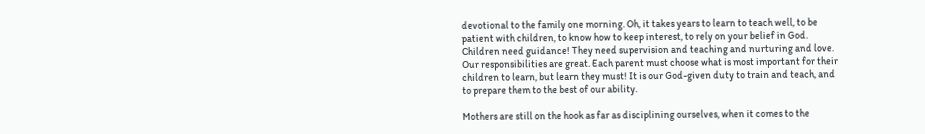devotional to the family one morning. Oh, it takes years to learn to teach well, to be patient with children, to know how to keep interest, to rely on your belief in God. Children need guidance! They need supervision and teaching and nurturing and love. Our responsibilities are great. Each parent must choose what is most important for their children to learn, but learn they must! It is our God-given duty to train and teach, and to prepare them to the best of our ability.

Mothers are still on the hook as far as disciplining ourselves, when it comes to the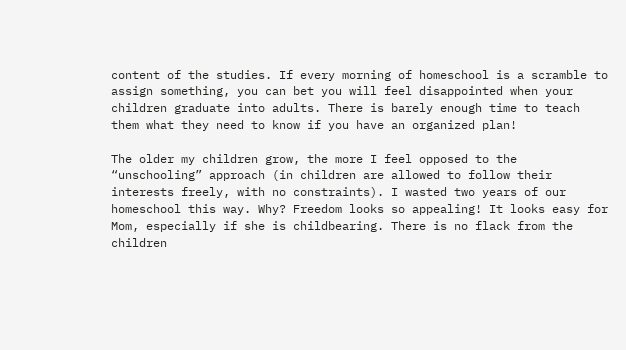content of the studies. If every morning of homeschool is a scramble to assign something, you can bet you will feel disappointed when your children graduate into adults. There is barely enough time to teach them what they need to know if you have an organized plan!

The older my children grow, the more I feel opposed to the “unschooling” approach (in children are allowed to follow their interests freely, with no constraints). I wasted two years of our homeschool this way. Why? Freedom looks so appealing! It looks easy for Mom, especially if she is childbearing. There is no flack from the children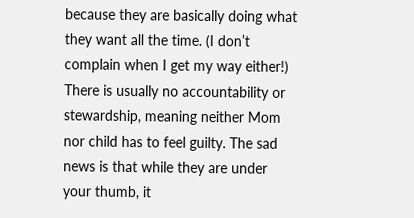because they are basically doing what they want all the time. (I don’t complain when I get my way either!) There is usually no accountability or stewardship, meaning neither Mom nor child has to feel guilty. The sad news is that while they are under your thumb, it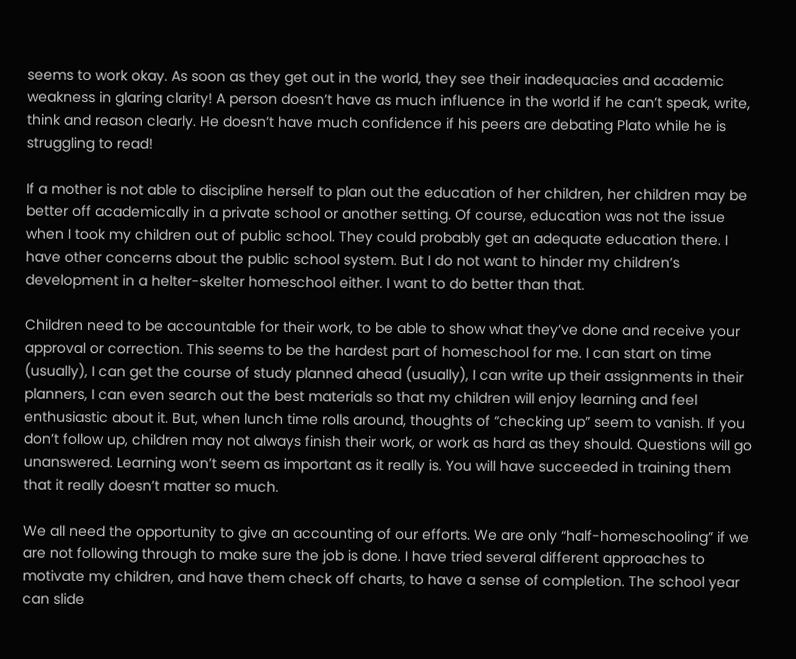seems to work okay. As soon as they get out in the world, they see their inadequacies and academic weakness in glaring clarity! A person doesn’t have as much influence in the world if he can’t speak, write, think and reason clearly. He doesn’t have much confidence if his peers are debating Plato while he is struggling to read!

If a mother is not able to discipline herself to plan out the education of her children, her children may be better off academically in a private school or another setting. Of course, education was not the issue when I took my children out of public school. They could probably get an adequate education there. I have other concerns about the public school system. But I do not want to hinder my children’s development in a helter-skelter homeschool either. I want to do better than that.

Children need to be accountable for their work, to be able to show what they’ve done and receive your approval or correction. This seems to be the hardest part of homeschool for me. I can start on time (usually), I can get the course of study planned ahead (usually), I can write up their assignments in their planners, I can even search out the best materials so that my children will enjoy learning and feel enthusiastic about it. But, when lunch time rolls around, thoughts of “checking up” seem to vanish. If you don’t follow up, children may not always finish their work, or work as hard as they should. Questions will go unanswered. Learning won’t seem as important as it really is. You will have succeeded in training them that it really doesn’t matter so much.

We all need the opportunity to give an accounting of our efforts. We are only “half-homeschooling” if we are not following through to make sure the job is done. I have tried several different approaches to motivate my children, and have them check off charts, to have a sense of completion. The school year can slide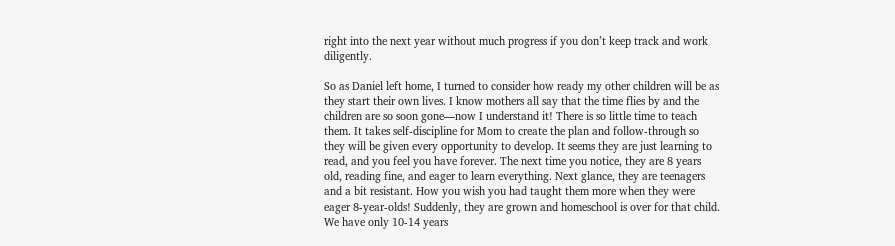right into the next year without much progress if you don’t keep track and work diligently.

So as Daniel left home, I turned to consider how ready my other children will be as they start their own lives. I know mothers all say that the time flies by and the children are so soon gone—now I understand it! There is so little time to teach them. It takes self-discipline for Mom to create the plan and follow-through so they will be given every opportunity to develop. It seems they are just learning to read, and you feel you have forever. The next time you notice, they are 8 years old, reading fine, and eager to learn everything. Next glance, they are teenagers and a bit resistant. How you wish you had taught them more when they were eager 8-year-olds! Suddenly, they are grown and homeschool is over for that child. We have only 10-14 years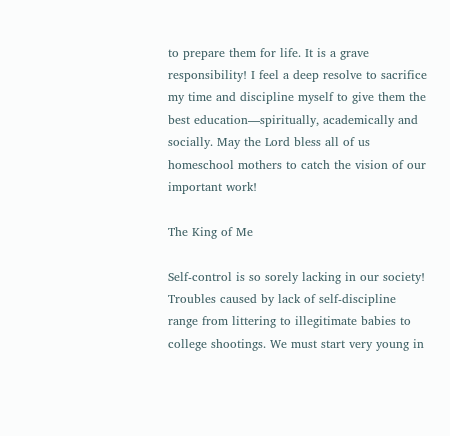to prepare them for life. It is a grave responsibility! I feel a deep resolve to sacrifice my time and discipline myself to give them the best education—spiritually, academically and socially. May the Lord bless all of us homeschool mothers to catch the vision of our important work!

The King of Me

Self-control is so sorely lacking in our society! Troubles caused by lack of self-discipline range from littering to illegitimate babies to college shootings. We must start very young in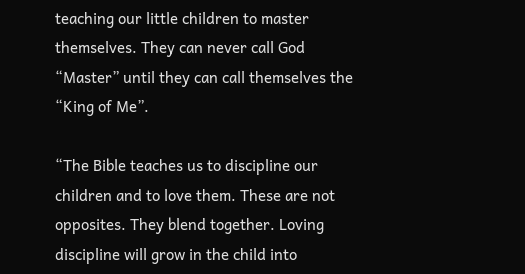teaching our little children to master themselves. They can never call God “Master” until they can call themselves the “King of Me”.

“The Bible teaches us to discipline our children and to love them. These are not opposites. They blend together. Loving discipline will grow in the child into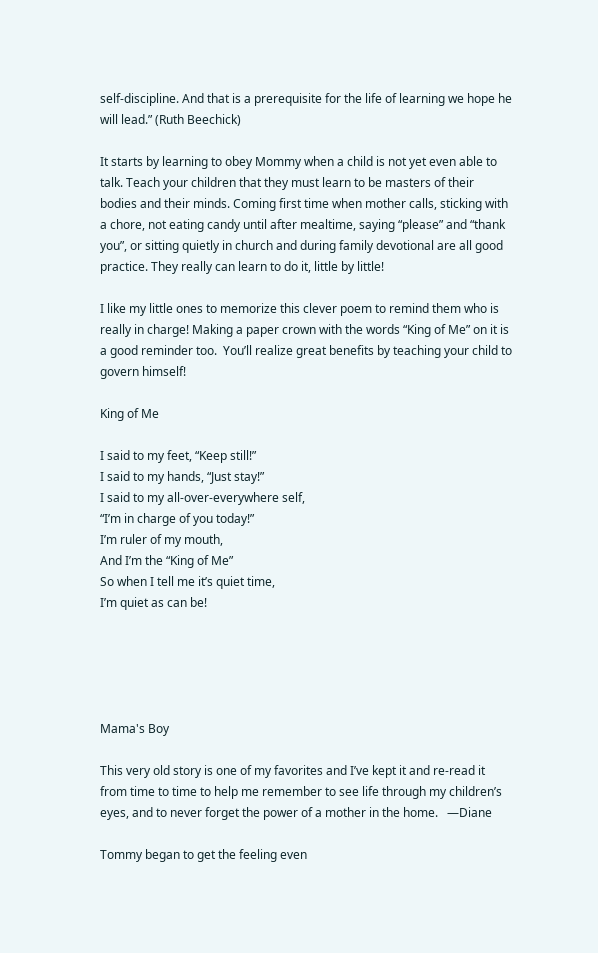self-discipline. And that is a prerequisite for the life of learning we hope he will lead.” (Ruth Beechick)

It starts by learning to obey Mommy when a child is not yet even able to talk. Teach your children that they must learn to be masters of their bodies and their minds. Coming first time when mother calls, sticking with a chore, not eating candy until after mealtime, saying “please” and “thank you”, or sitting quietly in church and during family devotional are all good practice. They really can learn to do it, little by little!

I like my little ones to memorize this clever poem to remind them who is really in charge! Making a paper crown with the words “King of Me” on it is a good reminder too.  You’ll realize great benefits by teaching your child to govern himself!

King of Me

I said to my feet, “Keep still!”
I said to my hands, “Just stay!”
I said to my all-over-everywhere self,
“I’m in charge of you today!”
I’m ruler of my mouth,
And I’m the “King of Me”
So when I tell me it’s quiet time,
I’m quiet as can be!





Mama's Boy

This very old story is one of my favorites and I’ve kept it and re-read it from time to time to help me remember to see life through my children’s eyes, and to never forget the power of a mother in the home.   —Diane

Tommy began to get the feeling even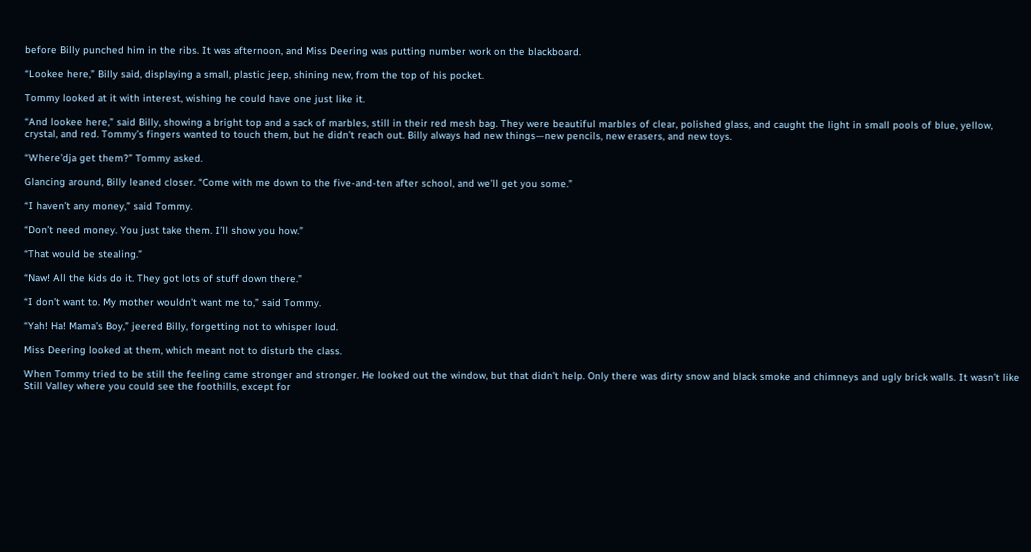before Billy punched him in the ribs. It was afternoon, and Miss Deering was putting number work on the blackboard.

“Lookee here,” Billy said, displaying a small, plastic jeep, shining new, from the top of his pocket.

Tommy looked at it with interest, wishing he could have one just like it.

“And lookee here,” said Billy, showing a bright top and a sack of marbles, still in their red mesh bag. They were beautiful marbles of clear, polished glass, and caught the light in small pools of blue, yellow, crystal, and red. Tommy’s fingers wanted to touch them, but he didn’t reach out. Billy always had new things—new pencils, new erasers, and new toys.

“Where’dja get them?” Tommy asked.

Glancing around, Billy leaned closer. “Come with me down to the five-and-ten after school, and we’ll get you some.”

“I haven’t any money,” said Tommy.

“Don’t need money. You just take them. I’ll show you how.”

“That would be stealing.”

“Naw! All the kids do it. They got lots of stuff down there.”

“I don’t want to. My mother wouldn’t want me to,” said Tommy.

“Yah! Ha! Mama’s Boy,” jeered Billy, forgetting not to whisper loud.

Miss Deering looked at them, which meant not to disturb the class.

When Tommy tried to be still the feeling came stronger and stronger. He looked out the window, but that didn’t help. Only there was dirty snow and black smoke and chimneys and ugly brick walls. It wasn’t like Still Valley where you could see the foothills, except for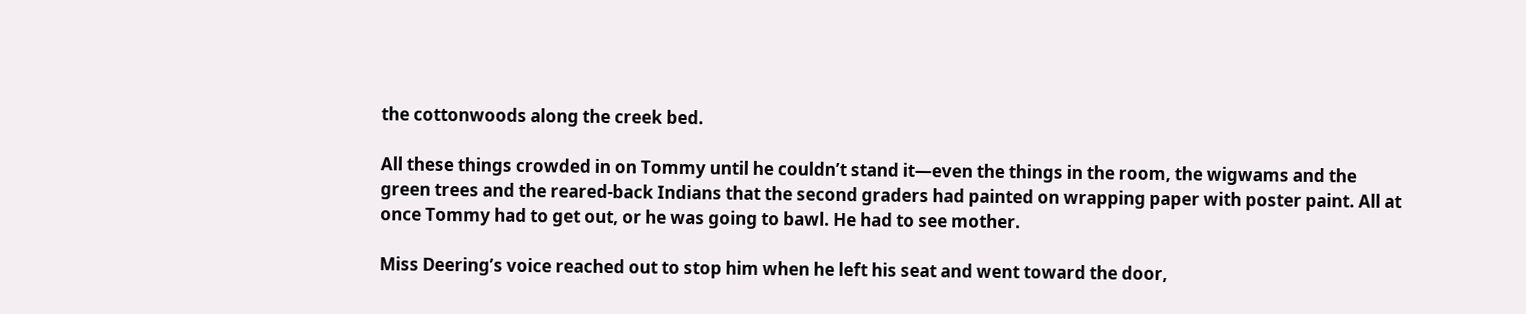the cottonwoods along the creek bed.

All these things crowded in on Tommy until he couldn’t stand it—even the things in the room, the wigwams and the green trees and the reared-back Indians that the second graders had painted on wrapping paper with poster paint. All at once Tommy had to get out, or he was going to bawl. He had to see mother.

Miss Deering’s voice reached out to stop him when he left his seat and went toward the door,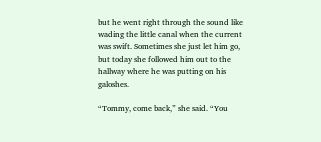but he went right through the sound like wading the little canal when the current was swift. Sometimes she just let him go, but today she followed him out to the hallway where he was putting on his galoshes.

“Tommy, come back,” she said. “You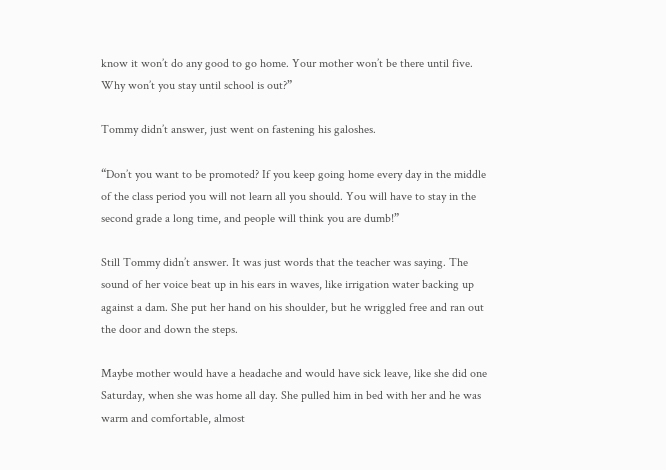know it won’t do any good to go home. Your mother won’t be there until five. Why won’t you stay until school is out?”

Tommy didn’t answer, just went on fastening his galoshes.

“Don’t you want to be promoted? If you keep going home every day in the middle of the class period you will not learn all you should. You will have to stay in the second grade a long time, and people will think you are dumb!”

Still Tommy didn’t answer. It was just words that the teacher was saying. The sound of her voice beat up in his ears in waves, like irrigation water backing up against a dam. She put her hand on his shoulder, but he wriggled free and ran out the door and down the steps.

Maybe mother would have a headache and would have sick leave, like she did one Saturday, when she was home all day. She pulled him in bed with her and he was warm and comfortable, almost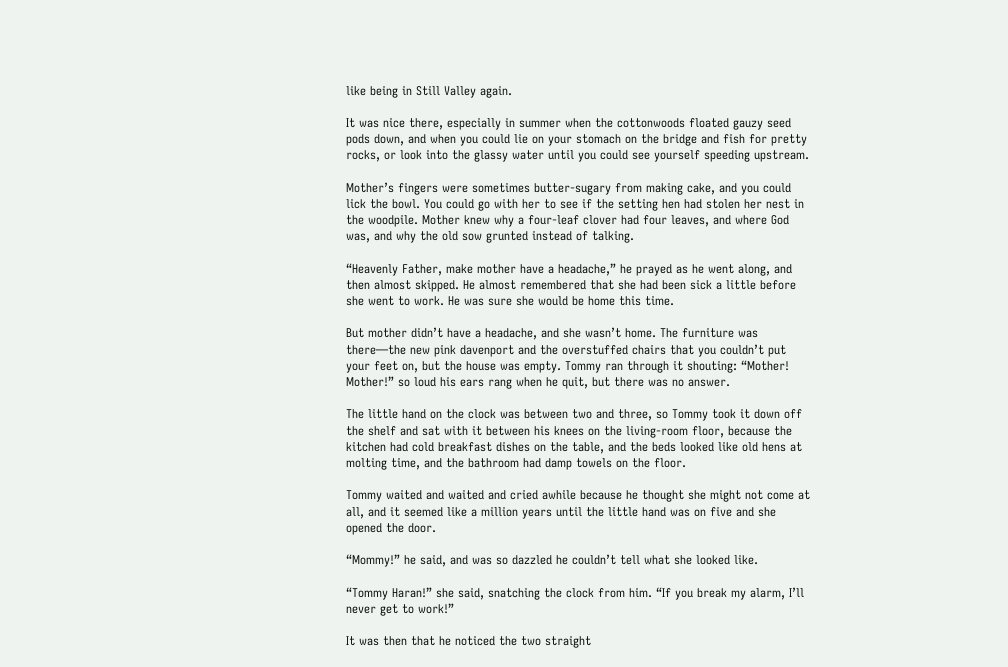like being in Still Valley again.

It was nice there, especially in summer when the cottonwoods floated gauzy seed pods down, and when you could lie on your stomach on the bridge and fish for pretty rocks, or look into the glassy water until you could see yourself speeding upstream.

Mother’s fingers were sometimes butter-sugary from making cake, and you could lick the bowl. You could go with her to see if the setting hen had stolen her nest in the woodpile. Mother knew why a four-leaf clover had four leaves, and where God was, and why the old sow grunted instead of talking.

“Heavenly Father, make mother have a headache,” he prayed as he went along, and then almost skipped. He almost remembered that she had been sick a little before she went to work. He was sure she would be home this time.

But mother didn’t have a headache, and she wasn’t home. The furniture was there—the new pink davenport and the overstuffed chairs that you couldn’t put your feet on, but the house was empty. Tommy ran through it shouting: “Mother! Mother!” so loud his ears rang when he quit, but there was no answer.

The little hand on the clock was between two and three, so Tommy took it down off the shelf and sat with it between his knees on the living-room floor, because the kitchen had cold breakfast dishes on the table, and the beds looked like old hens at molting time, and the bathroom had damp towels on the floor.

Tommy waited and waited and cried awhile because he thought she might not come at all, and it seemed like a million years until the little hand was on five and she opened the door.

“Mommy!” he said, and was so dazzled he couldn’t tell what she looked like.

“Tommy Haran!” she said, snatching the clock from him. “If you break my alarm, I’ll never get to work!”

It was then that he noticed the two straight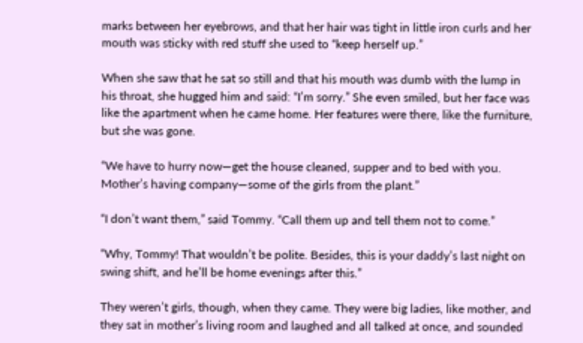marks between her eyebrows, and that her hair was tight in little iron curls and her mouth was sticky with red stuff she used to “keep herself up.”

When she saw that he sat so still and that his mouth was dumb with the lump in his throat, she hugged him and said: “I’m sorry.” She even smiled, but her face was like the apartment when he came home. Her features were there, like the furniture, but she was gone.

“We have to hurry now—get the house cleaned, supper and to bed with you. Mother’s having company—some of the girls from the plant.”

“I don’t want them,” said Tommy. “Call them up and tell them not to come.”

“Why, Tommy! That wouldn’t be polite. Besides, this is your daddy’s last night on swing shift, and he’ll be home evenings after this.”

They weren’t girls, though, when they came. They were big ladies, like mother, and they sat in mother’s living room and laughed and all talked at once, and sounded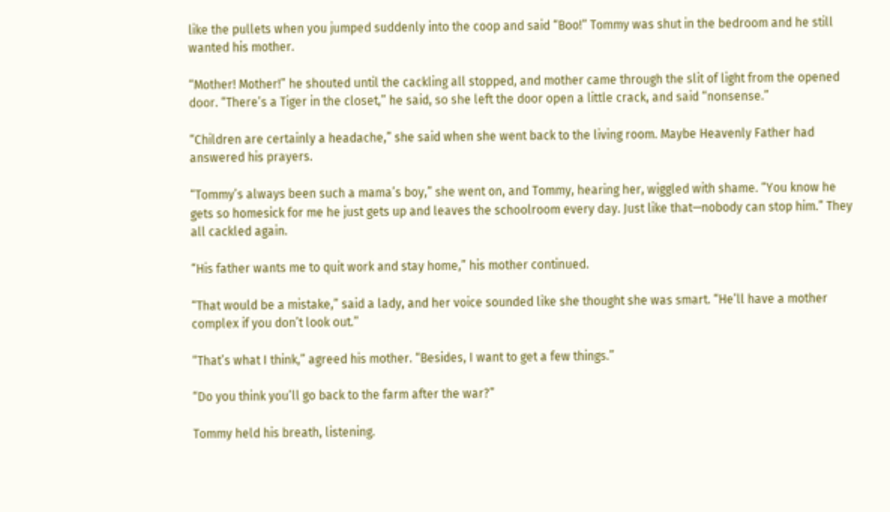like the pullets when you jumped suddenly into the coop and said “Boo!” Tommy was shut in the bedroom and he still wanted his mother.

“Mother! Mother!” he shouted until the cackling all stopped, and mother came through the slit of light from the opened door. “There’s a Tiger in the closet,” he said, so she left the door open a little crack, and said “nonsense.”

“Children are certainly a headache,” she said when she went back to the living room. Maybe Heavenly Father had answered his prayers.

“Tommy’s always been such a mama’s boy,” she went on, and Tommy, hearing her, wiggled with shame. “You know he gets so homesick for me he just gets up and leaves the schoolroom every day. Just like that—nobody can stop him.” They all cackled again.

“His father wants me to quit work and stay home,” his mother continued.

“That would be a mistake,” said a lady, and her voice sounded like she thought she was smart. “He’ll have a mother complex if you don’t look out.”

“That’s what I think,” agreed his mother. “Besides, I want to get a few things.”

“Do you think you’ll go back to the farm after the war?”

Tommy held his breath, listening.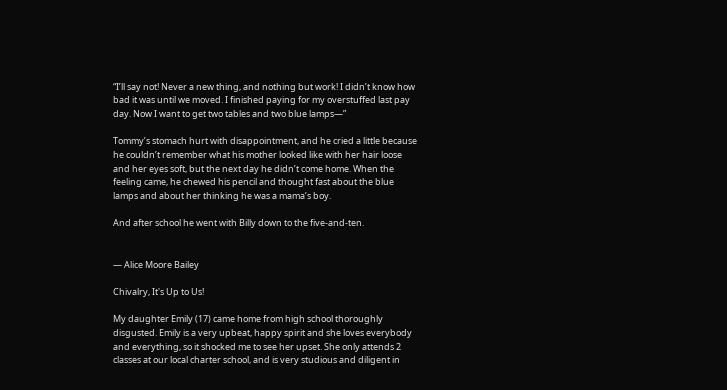“I’ll say not! Never a new thing, and nothing but work! I didn’t know how bad it was until we moved. I finished paying for my overstuffed last pay day. Now I want to get two tables and two blue lamps—”

Tommy’s stomach hurt with disappointment, and he cried a little because he couldn’t remember what his mother looked like with her hair loose and her eyes soft, but the next day he didn’t come home. When the feeling came, he chewed his pencil and thought fast about the blue lamps and about her thinking he was a mama’s boy.

And after school he went with Billy down to the five-and-ten.


— Alice Moore Bailey

Chivalry, It's Up to Us!

My daughter Emily (17) came home from high school thoroughly disgusted. Emily is a very upbeat, happy spirit and she loves everybody and everything, so it shocked me to see her upset. She only attends 2 classes at our local charter school, and is very studious and diligent in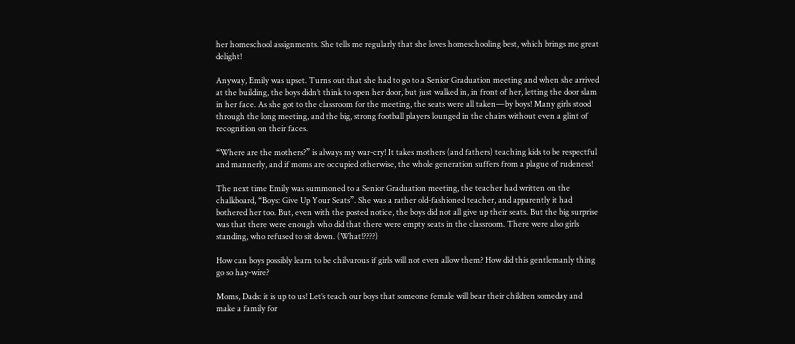her homeschool assignments. She tells me regularly that she loves homeschooling best, which brings me great delight!

Anyway, Emily was upset. Turns out that she had to go to a Senior Graduation meeting and when she arrived at the building, the boys didn’t think to open her door, but just walked in, in front of her, letting the door slam in her face. As she got to the classroom for the meeting, the seats were all taken—by boys! Many girls stood through the long meeting, and the big, strong football players lounged in the chairs without even a glint of recognition on their faces.

“Where are the mothers?” is always my war-cry! It takes mothers (and fathers) teaching kids to be respectful and mannerly, and if moms are occupied otherwise, the whole generation suffers from a plague of rudeness!

The next time Emily was summoned to a Senior Graduation meeting, the teacher had written on the chalkboard, “Boys: Give Up Your Seats”. She was a rather old-fashioned teacher, and apparently it had bothered her too. But, even with the posted notice, the boys did not all give up their seats. But the big surprise was that there were enough who did that there were empty seats in the classroom. There were also girls standing, who refused to sit down. (What!????)

How can boys possibly learn to be chilvarous if girls will not even allow them? How did this gentlemanly thing go so hay-wire?

Moms, Dads: it is up to us! Let’s teach our boys that someone female will bear their children someday and make a family for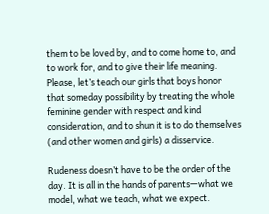them to be loved by, and to come home to, and to work for, and to give their life meaning. Please, let’s teach our girls that boys honor that someday possibility by treating the whole feminine gender with respect and kind consideration, and to shun it is to do themselves (and other women and girls) a disservice.

Rudeness doesn’t have to be the order of the day. It is all in the hands of parents—what we model, what we teach, what we expect.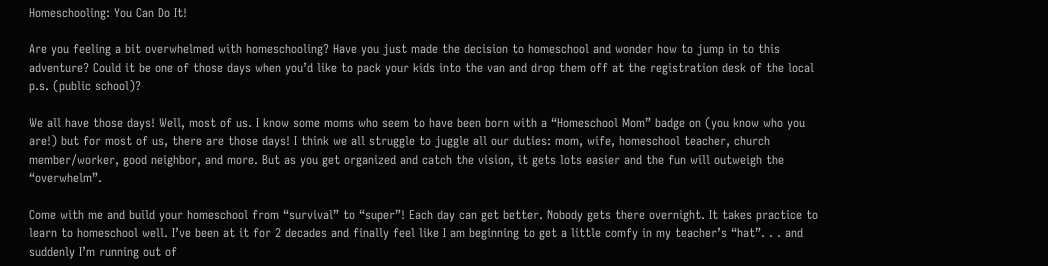Homeschooling: You Can Do It!

Are you feeling a bit overwhelmed with homeschooling? Have you just made the decision to homeschool and wonder how to jump in to this adventure? Could it be one of those days when you’d like to pack your kids into the van and drop them off at the registration desk of the local p.s. (public school)?

We all have those days! Well, most of us. I know some moms who seem to have been born with a “Homeschool Mom” badge on (you know who you are!) but for most of us, there are those days! I think we all struggle to juggle all our duties: mom, wife, homeschool teacher, church member/worker, good neighbor, and more. But as you get organized and catch the vision, it gets lots easier and the fun will outweigh the “overwhelm”.

Come with me and build your homeschool from “survival” to “super”! Each day can get better. Nobody gets there overnight. It takes practice to learn to homeschool well. I’ve been at it for 2 decades and finally feel like I am beginning to get a little comfy in my teacher’s “hat”. . . and suddenly I’m running out of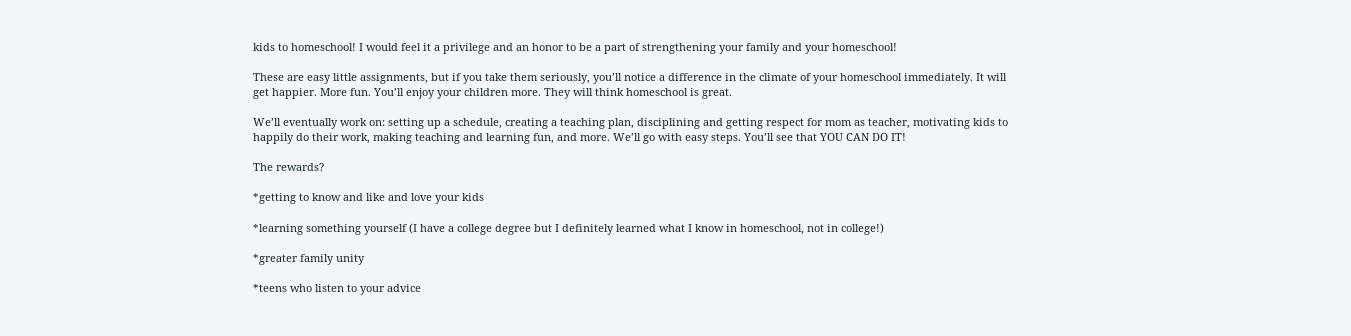kids to homeschool! I would feel it a privilege and an honor to be a part of strengthening your family and your homeschool!

These are easy little assignments, but if you take them seriously, you’ll notice a difference in the climate of your homeschool immediately. It will get happier. More fun. You’ll enjoy your children more. They will think homeschool is great.

We’ll eventually work on: setting up a schedule, creating a teaching plan, disciplining and getting respect for mom as teacher, motivating kids to happily do their work, making teaching and learning fun, and more. We’ll go with easy steps. You’ll see that YOU CAN DO IT!

The rewards?

*getting to know and like and love your kids

*learning something yourself (I have a college degree but I definitely learned what I know in homeschool, not in college!)

*greater family unity

*teens who listen to your advice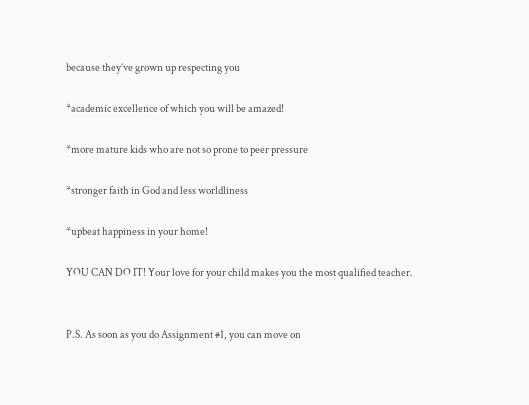because they’ve grown up respecting you

*academic excellence of which you will be amazed!

*more mature kids who are not so prone to peer pressure

*stronger faith in God and less worldliness

*upbeat happiness in your home!

YOU CAN DO IT! Your love for your child makes you the most qualified teacher.


P.S. As soon as you do Assignment #1, you can move on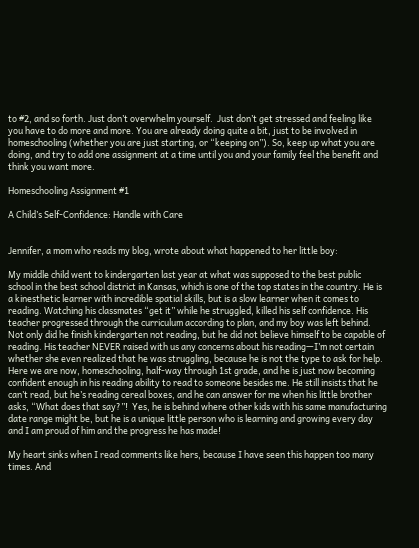to #2, and so forth. Just don’t overwhelm yourself.  Just don’t get stressed and feeling like you have to do more and more. You are already doing quite a bit, just to be involved in homeschooling (whether you are just starting, or “keeping on”). So, keep up what you are doing, and try to add one assignment at a time until you and your family feel the benefit and think you want more.

Homeschooling Assignment #1

A Child’s Self-Confidence: Handle with Care


Jennifer, a mom who reads my blog, wrote about what happened to her little boy:

My middle child went to kindergarten last year at what was supposed to the best public school in the best school district in Kansas, which is one of the top states in the country. He is a kinesthetic learner with incredible spatial skills, but is a slow learner when it comes to reading. Watching his classmates “get it” while he struggled, killed his self confidence. His teacher progressed through the curriculum according to plan, and my boy was left behind. Not only did he finish kindergarten not reading, but he did not believe himself to be capable of reading. His teacher NEVER raised with us any concerns about his reading—I’m not certain whether she even realized that he was struggling, because he is not the type to ask for help. Here we are now, homeschooling, half-way through 1st grade, and he is just now becoming confident enough in his reading ability to read to someone besides me. He still insists that he can’t read, but he’s reading cereal boxes, and he can answer for me when his little brother asks, “What does that say?”!  Yes, he is behind where other kids with his same manufacturing date range might be, but he is a unique little person who is learning and growing every day and I am proud of him and the progress he has made!

My heart sinks when I read comments like hers, because I have seen this happen too many times. And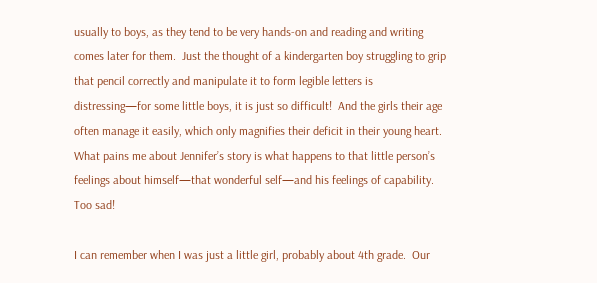usually to boys, as they tend to be very hands-on and reading and writing comes later for them.  Just the thought of a kindergarten boy struggling to grip that pencil correctly and manipulate it to form legible letters is distressing—for some little boys, it is just so difficult!  And the girls their age often manage it easily, which only magnifies their deficit in their young heart. What pains me about Jennifer’s story is what happens to that little person’s feelings about himself—that wonderful self—and his feelings of capability.  Too sad!

I can remember when I was just a little girl, probably about 4th grade.  Our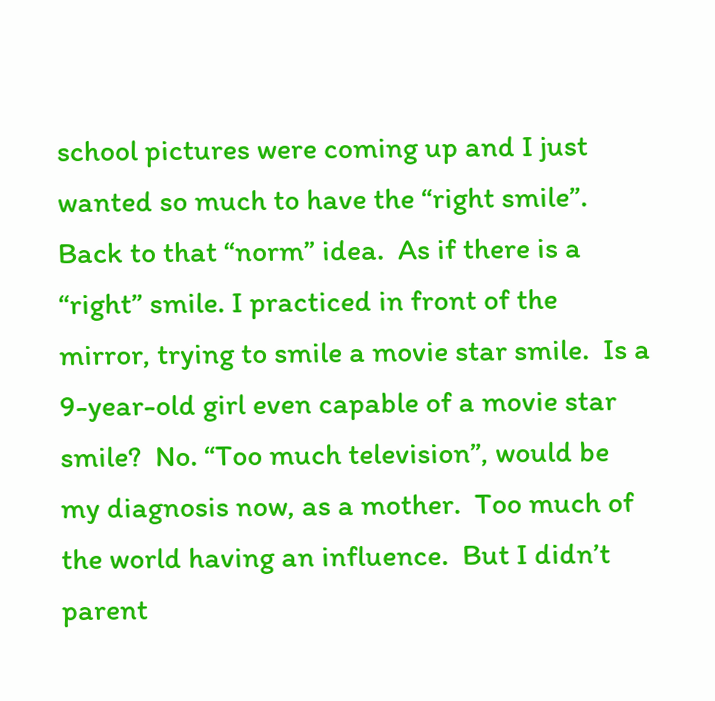school pictures were coming up and I just wanted so much to have the “right smile”.  Back to that “norm” idea.  As if there is a “right” smile. I practiced in front of the mirror, trying to smile a movie star smile.  Is a 9-year-old girl even capable of a movie star smile?  No. “Too much television”, would be my diagnosis now, as a mother.  Too much of the world having an influence.  But I didn’t parent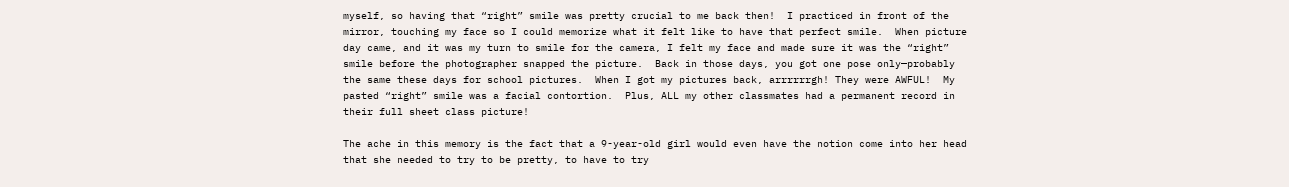myself, so having that “right” smile was pretty crucial to me back then!  I practiced in front of the mirror, touching my face so I could memorize what it felt like to have that perfect smile.  When picture day came, and it was my turn to smile for the camera, I felt my face and made sure it was the “right” smile before the photographer snapped the picture.  Back in those days, you got one pose only—probably the same these days for school pictures.  When I got my pictures back, arrrrrrgh! They were AWFUL!  My pasted “right” smile was a facial contortion.  Plus, ALL my other classmates had a permanent record in their full sheet class picture!

The ache in this memory is the fact that a 9-year-old girl would even have the notion come into her head that she needed to try to be pretty, to have to try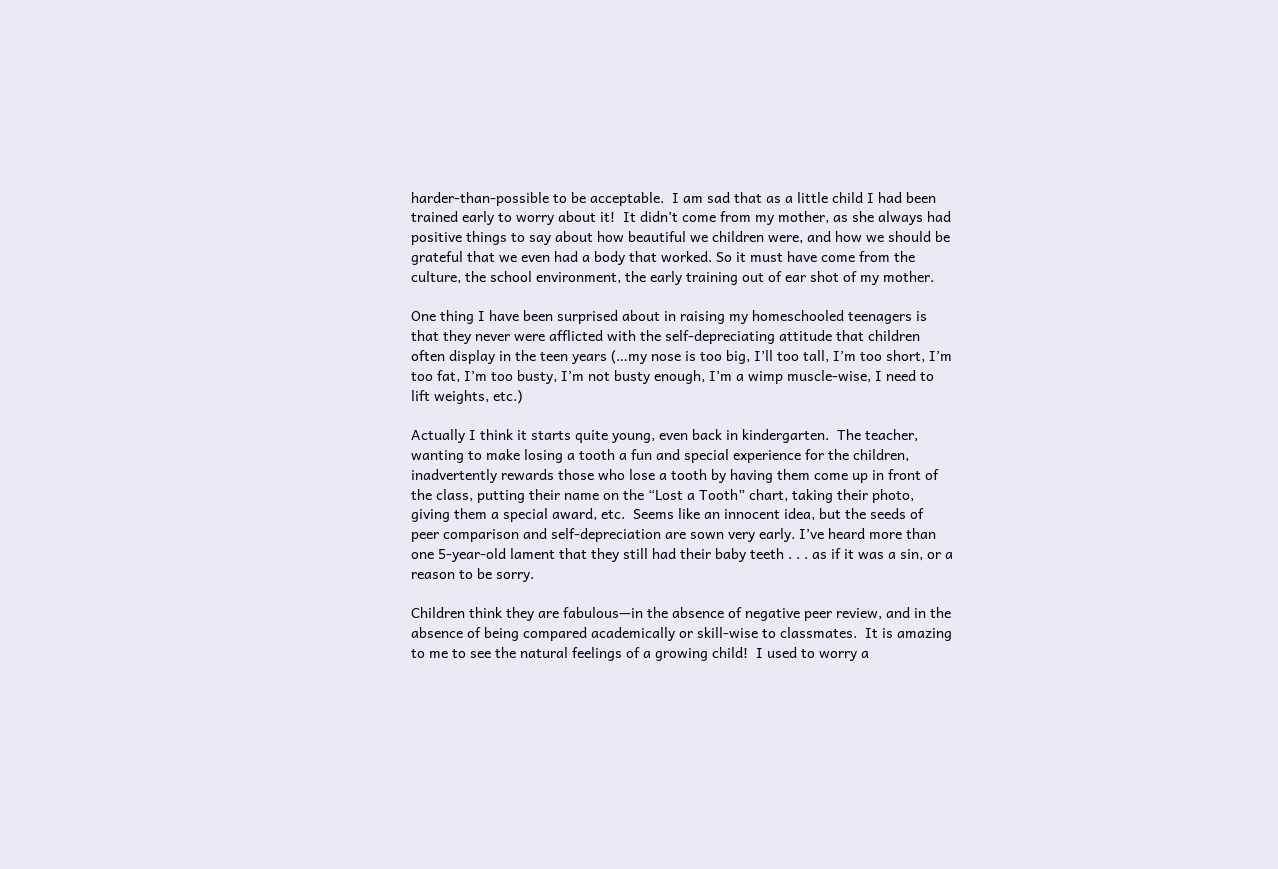harder-than-possible to be acceptable.  I am sad that as a little child I had been trained early to worry about it!  It didn’t come from my mother, as she always had positive things to say about how beautiful we children were, and how we should be grateful that we even had a body that worked. So it must have come from the culture, the school environment, the early training out of ear shot of my mother.

One thing I have been surprised about in raising my homeschooled teenagers is that they never were afflicted with the self-depreciating attitude that children often display in the teen years (…my nose is too big, I’ll too tall, I’m too short, I’m too fat, I’m too busty, I’m not busty enough, I’m a wimp muscle-wise, I need to lift weights, etc.)

Actually I think it starts quite young, even back in kindergarten.  The teacher, wanting to make losing a tooth a fun and special experience for the children, inadvertently rewards those who lose a tooth by having them come up in front of the class, putting their name on the “Lost a Tooth” chart, taking their photo, giving them a special award, etc.  Seems like an innocent idea, but the seeds of peer comparison and self-depreciation are sown very early. I’ve heard more than one 5-year-old lament that they still had their baby teeth . . . as if it was a sin, or a reason to be sorry.

Children think they are fabulous—in the absence of negative peer review, and in the absence of being compared academically or skill-wise to classmates.  It is amazing to me to see the natural feelings of a growing child!  I used to worry a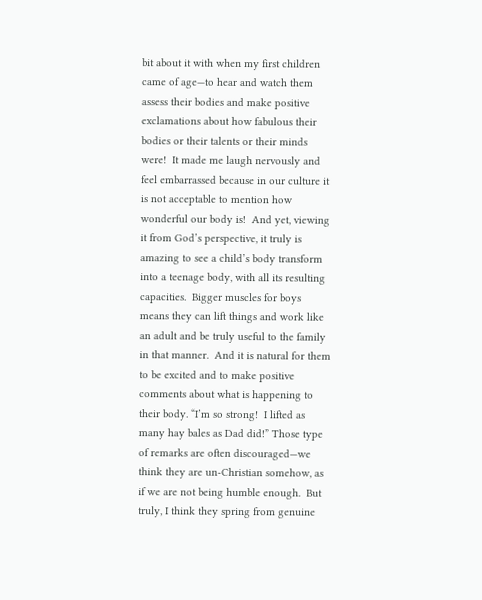bit about it with when my first children came of age—to hear and watch them assess their bodies and make positive exclamations about how fabulous their bodies or their talents or their minds were!  It made me laugh nervously and feel embarrassed because in our culture it is not acceptable to mention how wonderful our body is!  And yet, viewing it from God’s perspective, it truly is amazing to see a child’s body transform into a teenage body, with all its resulting capacities.  Bigger muscles for boys means they can lift things and work like an adult and be truly useful to the family in that manner.  And it is natural for them to be excited and to make positive comments about what is happening to their body. “I’m so strong!  I lifted as many hay bales as Dad did!” Those type of remarks are often discouraged—we think they are un-Christian somehow, as if we are not being humble enough.  But truly, I think they spring from genuine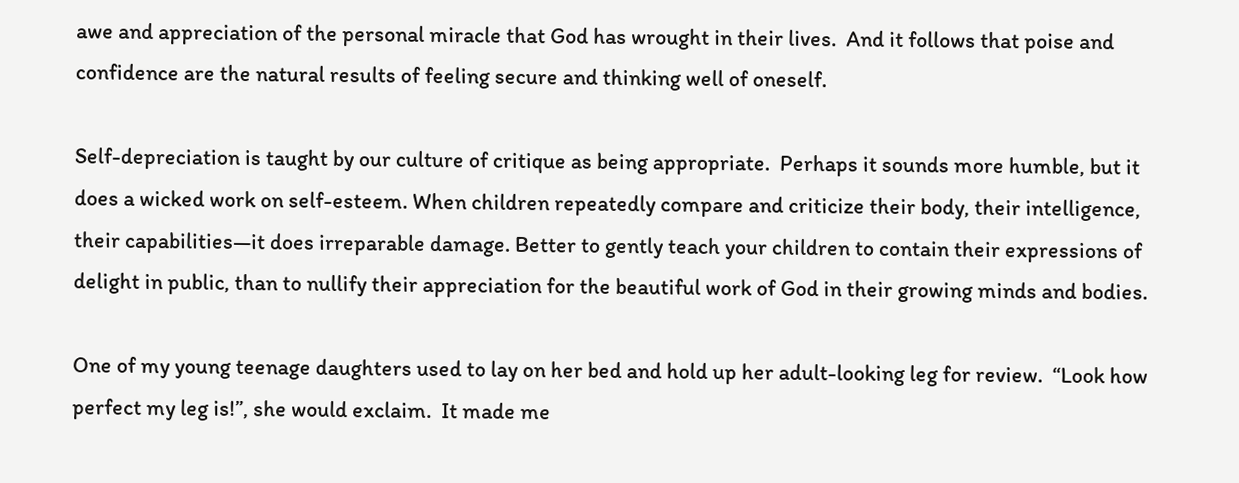awe and appreciation of the personal miracle that God has wrought in their lives.  And it follows that poise and confidence are the natural results of feeling secure and thinking well of oneself.

Self-depreciation is taught by our culture of critique as being appropriate.  Perhaps it sounds more humble, but it does a wicked work on self-esteem. When children repeatedly compare and criticize their body, their intelligence, their capabilities—it does irreparable damage. Better to gently teach your children to contain their expressions of delight in public, than to nullify their appreciation for the beautiful work of God in their growing minds and bodies.

One of my young teenage daughters used to lay on her bed and hold up her adult-looking leg for review.  “Look how perfect my leg is!”, she would exclaim.  It made me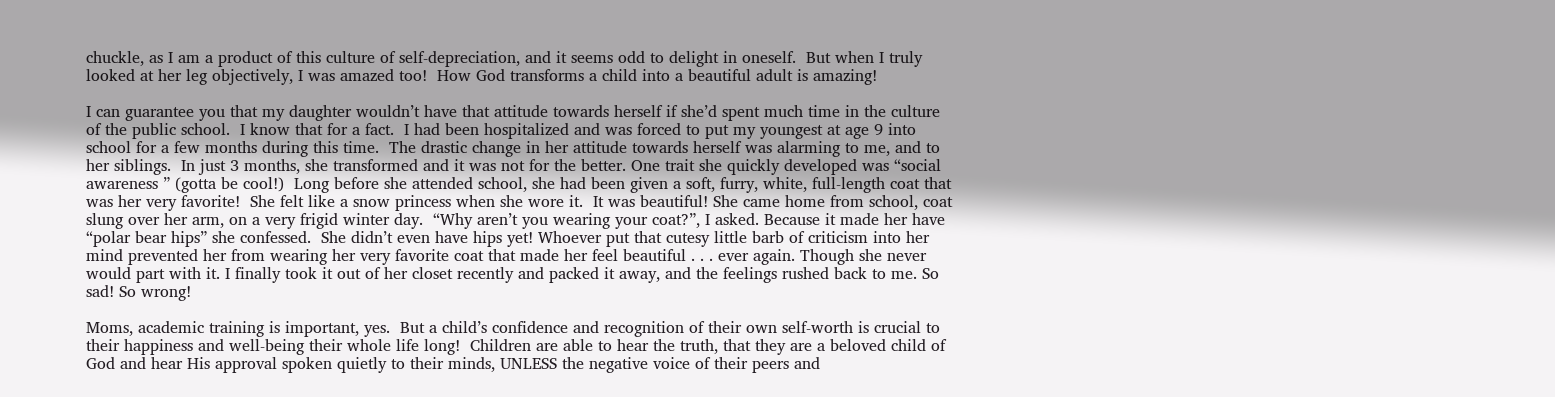chuckle, as I am a product of this culture of self-depreciation, and it seems odd to delight in oneself.  But when I truly looked at her leg objectively, I was amazed too!  How God transforms a child into a beautiful adult is amazing!

I can guarantee you that my daughter wouldn’t have that attitude towards herself if she’d spent much time in the culture of the public school.  I know that for a fact.  I had been hospitalized and was forced to put my youngest at age 9 into school for a few months during this time.  The drastic change in her attitude towards herself was alarming to me, and to her siblings.  In just 3 months, she transformed and it was not for the better. One trait she quickly developed was “social awareness ” (gotta be cool!)  Long before she attended school, she had been given a soft, furry, white, full-length coat that was her very favorite!  She felt like a snow princess when she wore it.  It was beautiful! She came home from school, coat slung over her arm, on a very frigid winter day.  “Why aren’t you wearing your coat?”, I asked. Because it made her have “polar bear hips” she confessed.  She didn’t even have hips yet! Whoever put that cutesy little barb of criticism into her mind prevented her from wearing her very favorite coat that made her feel beautiful . . . ever again. Though she never would part with it. I finally took it out of her closet recently and packed it away, and the feelings rushed back to me. So sad! So wrong!

Moms, academic training is important, yes.  But a child’s confidence and recognition of their own self-worth is crucial to their happiness and well-being their whole life long!  Children are able to hear the truth, that they are a beloved child of God and hear His approval spoken quietly to their minds, UNLESS the negative voice of their peers and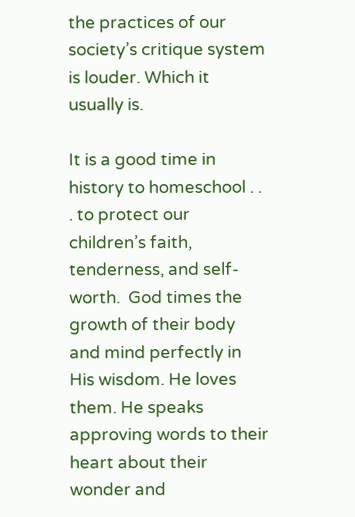the practices of our society’s critique system is louder. Which it usually is.

It is a good time in history to homeschool . . . to protect our children’s faith, tenderness, and self-worth.  God times the growth of their body and mind perfectly in His wisdom. He loves them. He speaks approving words to their heart about their wonder and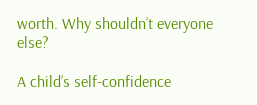worth. Why shouldn’t everyone else?

A child’s self-confidence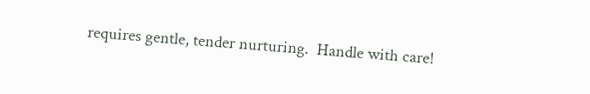requires gentle, tender nurturing.  Handle with care!